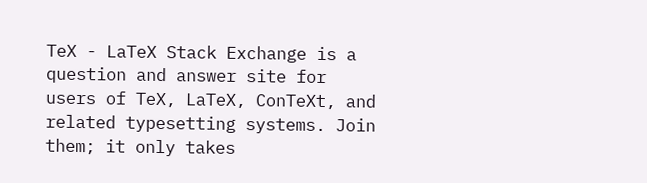TeX - LaTeX Stack Exchange is a question and answer site for users of TeX, LaTeX, ConTeXt, and related typesetting systems. Join them; it only takes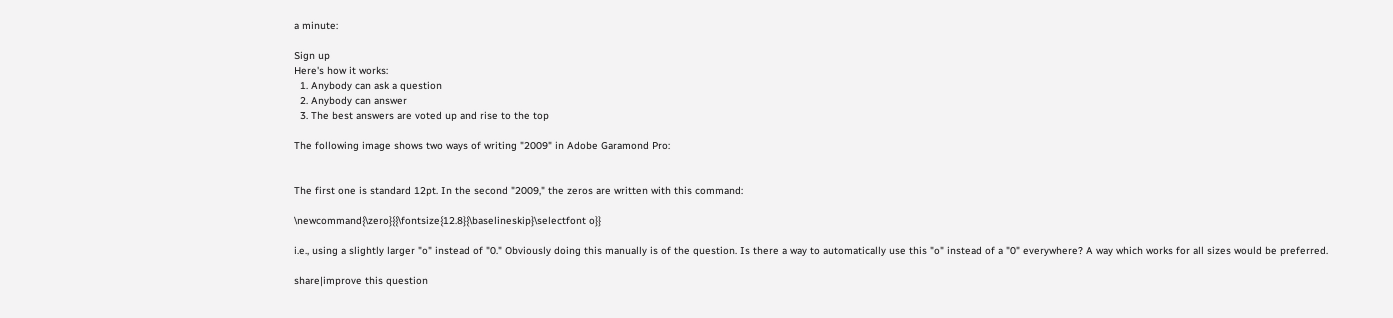a minute:

Sign up
Here's how it works:
  1. Anybody can ask a question
  2. Anybody can answer
  3. The best answers are voted up and rise to the top

The following image shows two ways of writing "2009" in Adobe Garamond Pro:


The first one is standard 12pt. In the second "2009," the zeros are written with this command:

\newcommand{\zero}{{\fontsize{12.8}{\baselineskip}\selectfont o}}

i.e., using a slightly larger "o" instead of "0." Obviously doing this manually is of the question. Is there a way to automatically use this "o" instead of a "0" everywhere? A way which works for all sizes would be preferred.

share|improve this question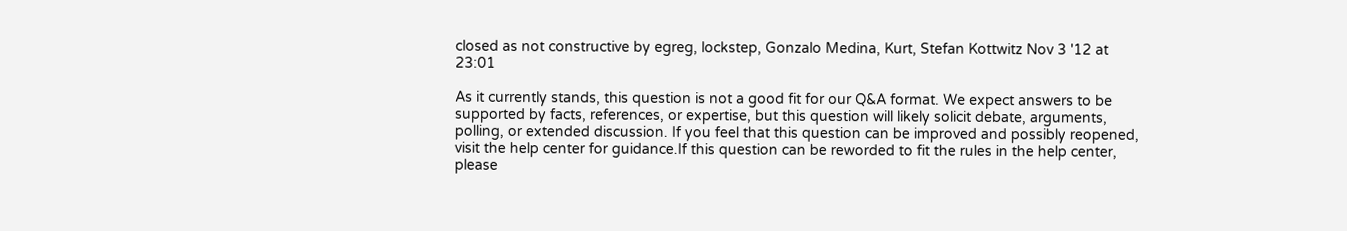closed as not constructive by egreg, lockstep, Gonzalo Medina, Kurt, Stefan Kottwitz Nov 3 '12 at 23:01

As it currently stands, this question is not a good fit for our Q&A format. We expect answers to be supported by facts, references, or expertise, but this question will likely solicit debate, arguments, polling, or extended discussion. If you feel that this question can be improved and possibly reopened, visit the help center for guidance.If this question can be reworded to fit the rules in the help center, please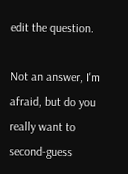edit the question.

Not an answer, I'm afraid, but do you really want to second-guess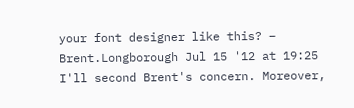your font designer like this? – Brent.Longborough Jul 15 '12 at 19:25
I'll second Brent's concern. Moreover,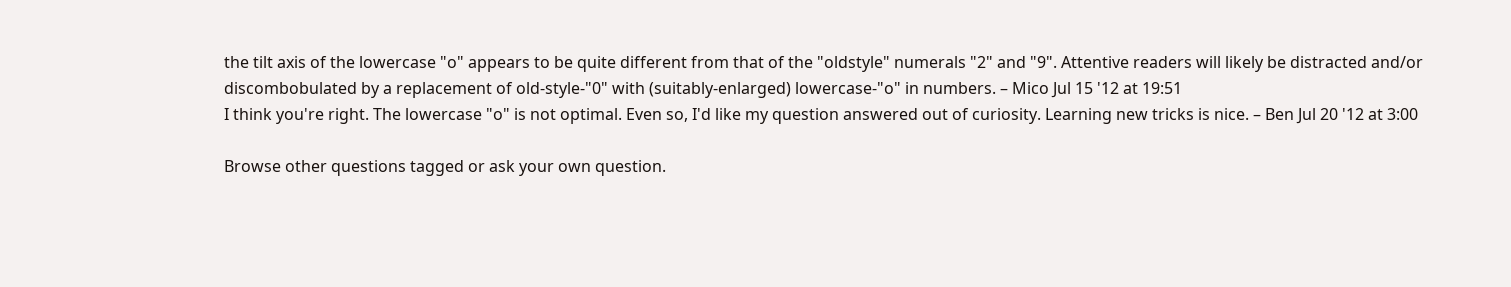the tilt axis of the lowercase "o" appears to be quite different from that of the "oldstyle" numerals "2" and "9". Attentive readers will likely be distracted and/or discombobulated by a replacement of old-style-"0" with (suitably-enlarged) lowercase-"o" in numbers. – Mico Jul 15 '12 at 19:51
I think you're right. The lowercase "o" is not optimal. Even so, I'd like my question answered out of curiosity. Learning new tricks is nice. – Ben Jul 20 '12 at 3:00

Browse other questions tagged or ask your own question.